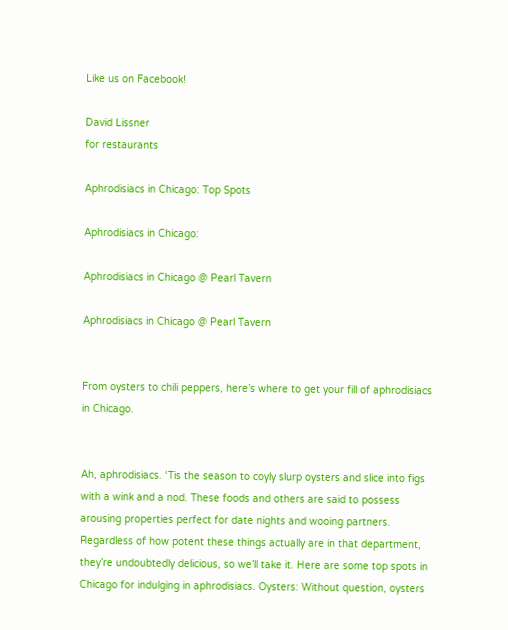Like us on Facebook!

David Lissner
for restaurants

Aphrodisiacs in Chicago: Top Spots

Aphrodisiacs in Chicago:

Aphrodisiacs in Chicago @ Pearl Tavern

Aphrodisiacs in Chicago @ Pearl Tavern


From oysters to chili peppers, here’s where to get your fill of aphrodisiacs in Chicago.


Ah, aphrodisiacs. ‘Tis the season to coyly slurp oysters and slice into figs with a wink and a nod. These foods and others are said to possess arousing properties perfect for date nights and wooing partners. Regardless of how potent these things actually are in that department, they’re undoubtedly delicious, so we’ll take it. Here are some top spots in Chicago for indulging in aphrodisiacs. Oysters: Without question, oysters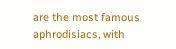are the most famous aphrodisiacs, with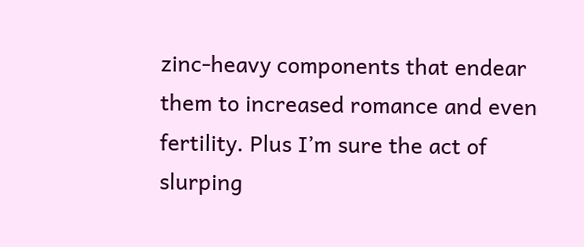zinc-heavy components that endear them to increased romance and even fertility. Plus I’m sure the act of slurping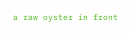a raw oyster in front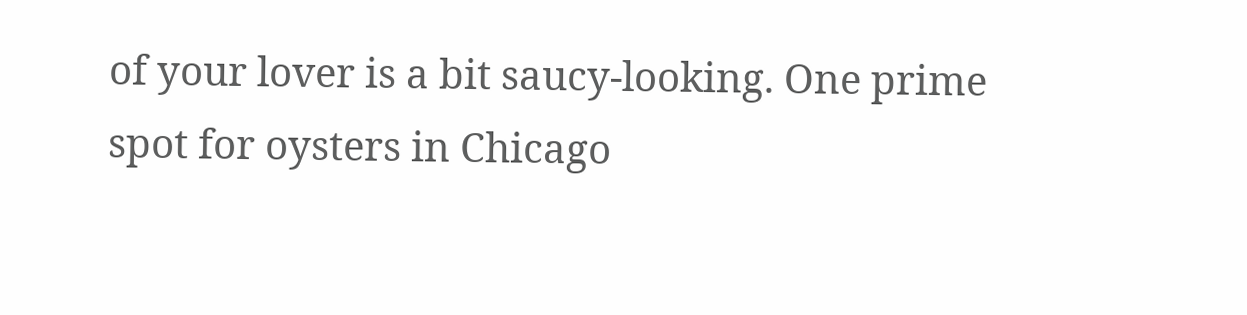of your lover is a bit saucy-looking. One prime spot for oysters in Chicago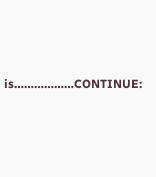is………………CONTINUE: